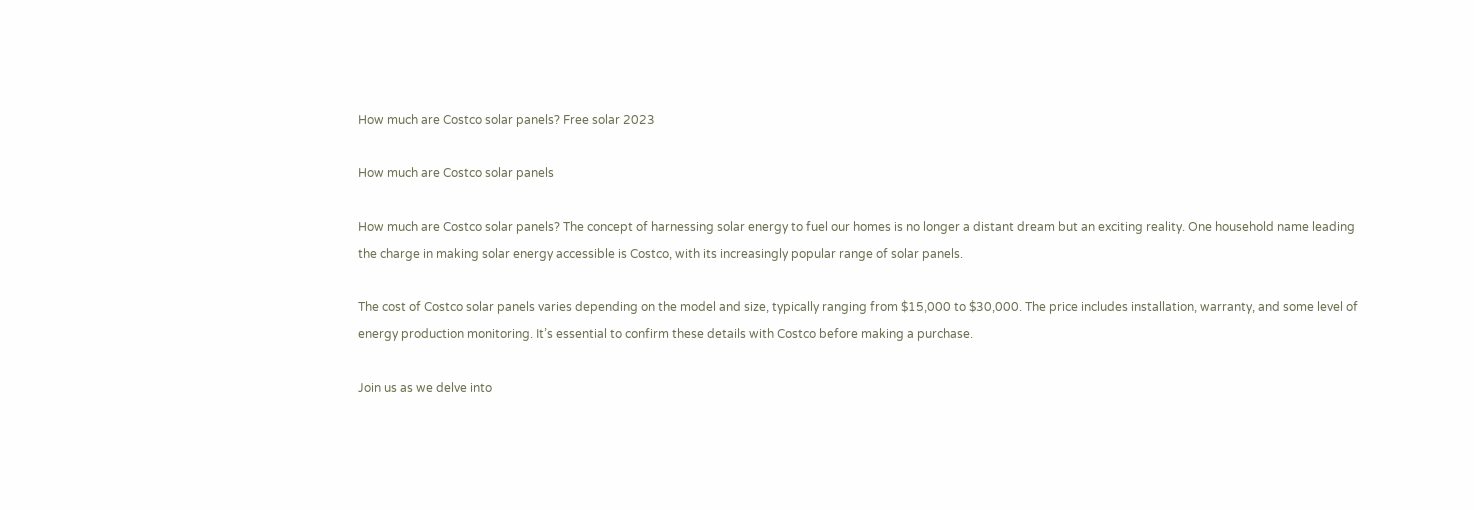How much are Costco solar panels? Free solar 2023

How much are Costco solar panels

How much are Costco solar panels? The concept of harnessing solar energy to fuel our homes is no longer a distant dream but an exciting reality. One household name leading the charge in making solar energy accessible is Costco, with its increasingly popular range of solar panels.

The cost of Costco solar panels varies depending on the model and size, typically ranging from $15,000 to $30,000. The price includes installation, warranty, and some level of energy production monitoring. It’s essential to confirm these details with Costco before making a purchase.

Join us as we delve into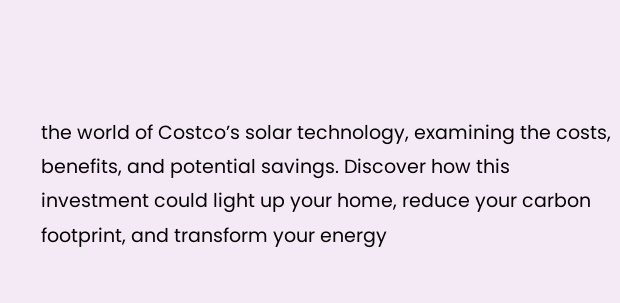the world of Costco’s solar technology, examining the costs, benefits, and potential savings. Discover how this investment could light up your home, reduce your carbon footprint, and transform your energy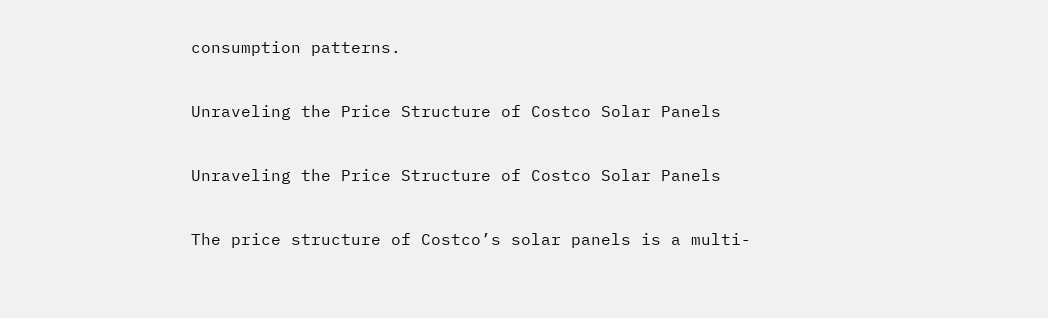consumption patterns.

Unraveling the Price Structure of Costco Solar Panels

Unraveling the Price Structure of Costco Solar Panels

The price structure of Costco’s solar panels is a multi-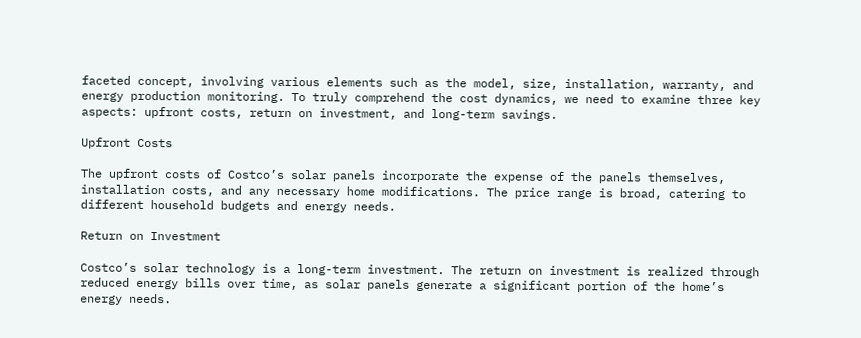faceted concept, involving various elements such as the model, size, installation, warranty, and energy production monitoring. To truly comprehend the cost dynamics, we need to examine three key aspects: upfront costs, return on investment, and long-term savings.

Upfront Costs

The upfront costs of Costco’s solar panels incorporate the expense of the panels themselves, installation costs, and any necessary home modifications. The price range is broad, catering to different household budgets and energy needs.

Return on Investment

Costco’s solar technology is a long-term investment. The return on investment is realized through reduced energy bills over time, as solar panels generate a significant portion of the home’s energy needs.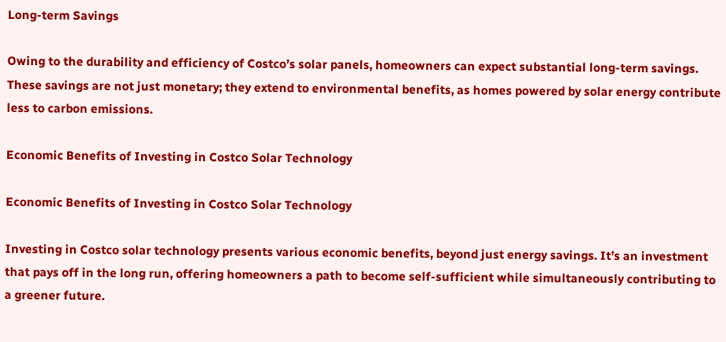Long-term Savings

Owing to the durability and efficiency of Costco’s solar panels, homeowners can expect substantial long-term savings. These savings are not just monetary; they extend to environmental benefits, as homes powered by solar energy contribute less to carbon emissions.

Economic Benefits of Investing in Costco Solar Technology

Economic Benefits of Investing in Costco Solar Technology

Investing in Costco solar technology presents various economic benefits, beyond just energy savings. It’s an investment that pays off in the long run, offering homeowners a path to become self-sufficient while simultaneously contributing to a greener future.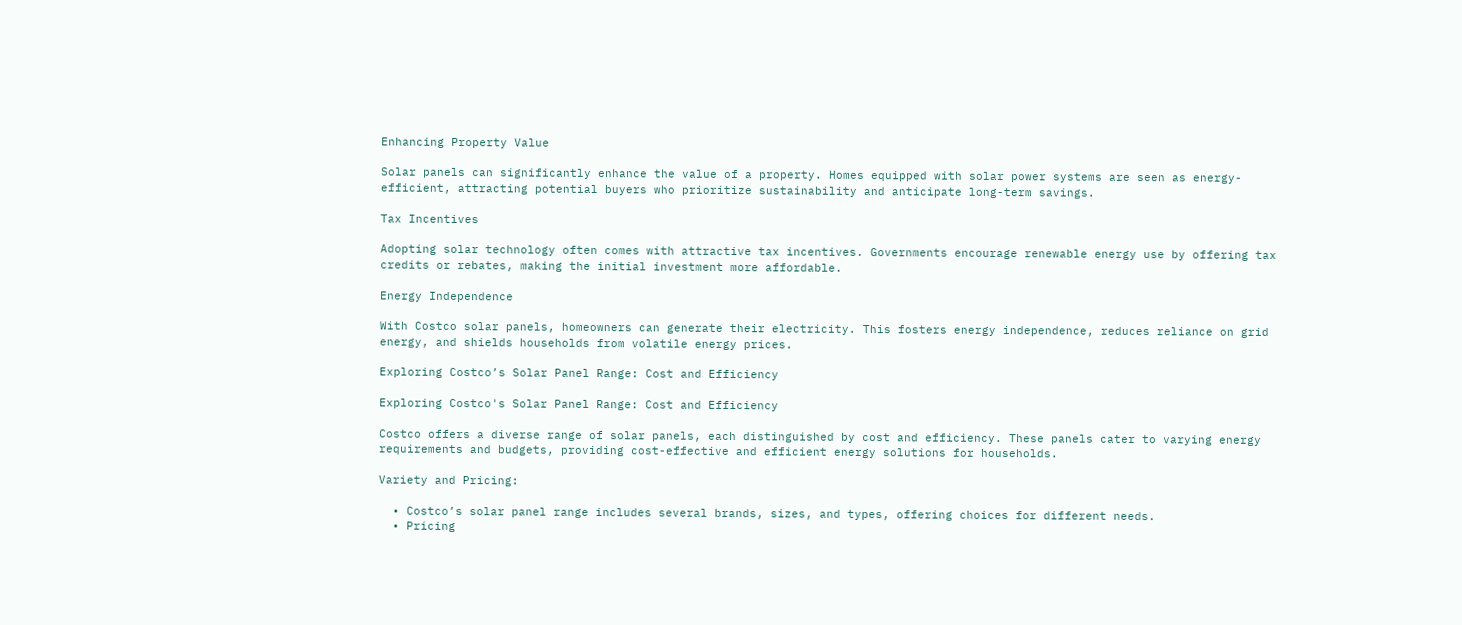Enhancing Property Value

Solar panels can significantly enhance the value of a property. Homes equipped with solar power systems are seen as energy-efficient, attracting potential buyers who prioritize sustainability and anticipate long-term savings.

Tax Incentives

Adopting solar technology often comes with attractive tax incentives. Governments encourage renewable energy use by offering tax credits or rebates, making the initial investment more affordable.

Energy Independence

With Costco solar panels, homeowners can generate their electricity. This fosters energy independence, reduces reliance on grid energy, and shields households from volatile energy prices.

Exploring Costco’s Solar Panel Range: Cost and Efficiency

Exploring Costco's Solar Panel Range: Cost and Efficiency

Costco offers a diverse range of solar panels, each distinguished by cost and efficiency. These panels cater to varying energy requirements and budgets, providing cost-effective and efficient energy solutions for households.

Variety and Pricing:

  • Costco’s solar panel range includes several brands, sizes, and types, offering choices for different needs.
  • Pricing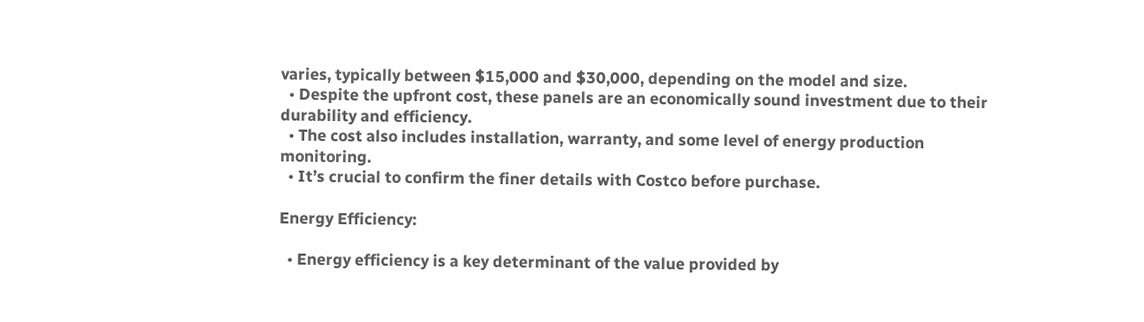varies, typically between $15,000 and $30,000, depending on the model and size.
  • Despite the upfront cost, these panels are an economically sound investment due to their durability and efficiency.
  • The cost also includes installation, warranty, and some level of energy production monitoring.
  • It’s crucial to confirm the finer details with Costco before purchase.

Energy Efficiency:

  • Energy efficiency is a key determinant of the value provided by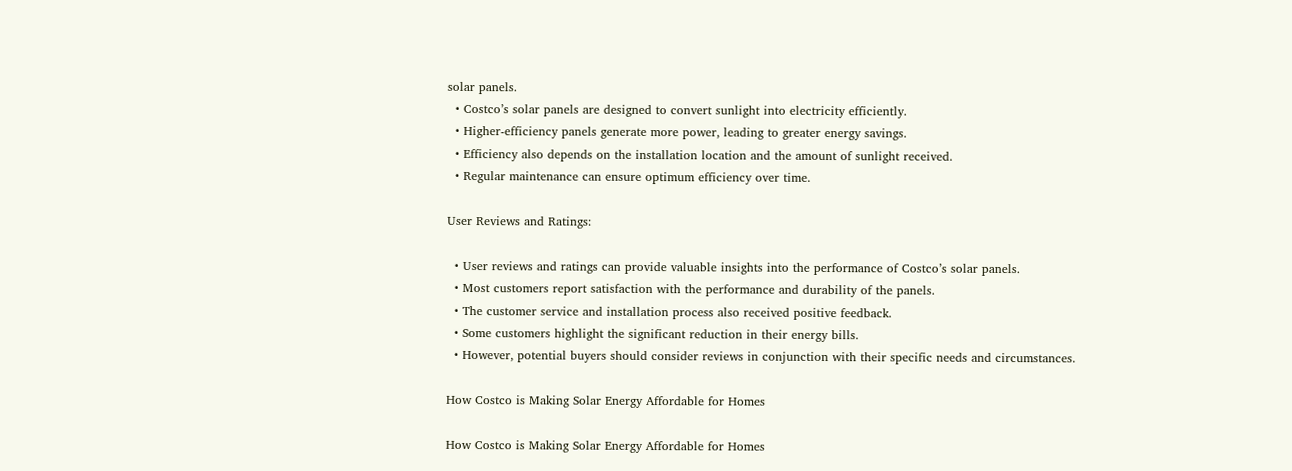solar panels.
  • Costco’s solar panels are designed to convert sunlight into electricity efficiently.
  • Higher-efficiency panels generate more power, leading to greater energy savings.
  • Efficiency also depends on the installation location and the amount of sunlight received.
  • Regular maintenance can ensure optimum efficiency over time.

User Reviews and Ratings:

  • User reviews and ratings can provide valuable insights into the performance of Costco’s solar panels.
  • Most customers report satisfaction with the performance and durability of the panels.
  • The customer service and installation process also received positive feedback.
  • Some customers highlight the significant reduction in their energy bills.
  • However, potential buyers should consider reviews in conjunction with their specific needs and circumstances.

How Costco is Making Solar Energy Affordable for Homes

How Costco is Making Solar Energy Affordable for Homes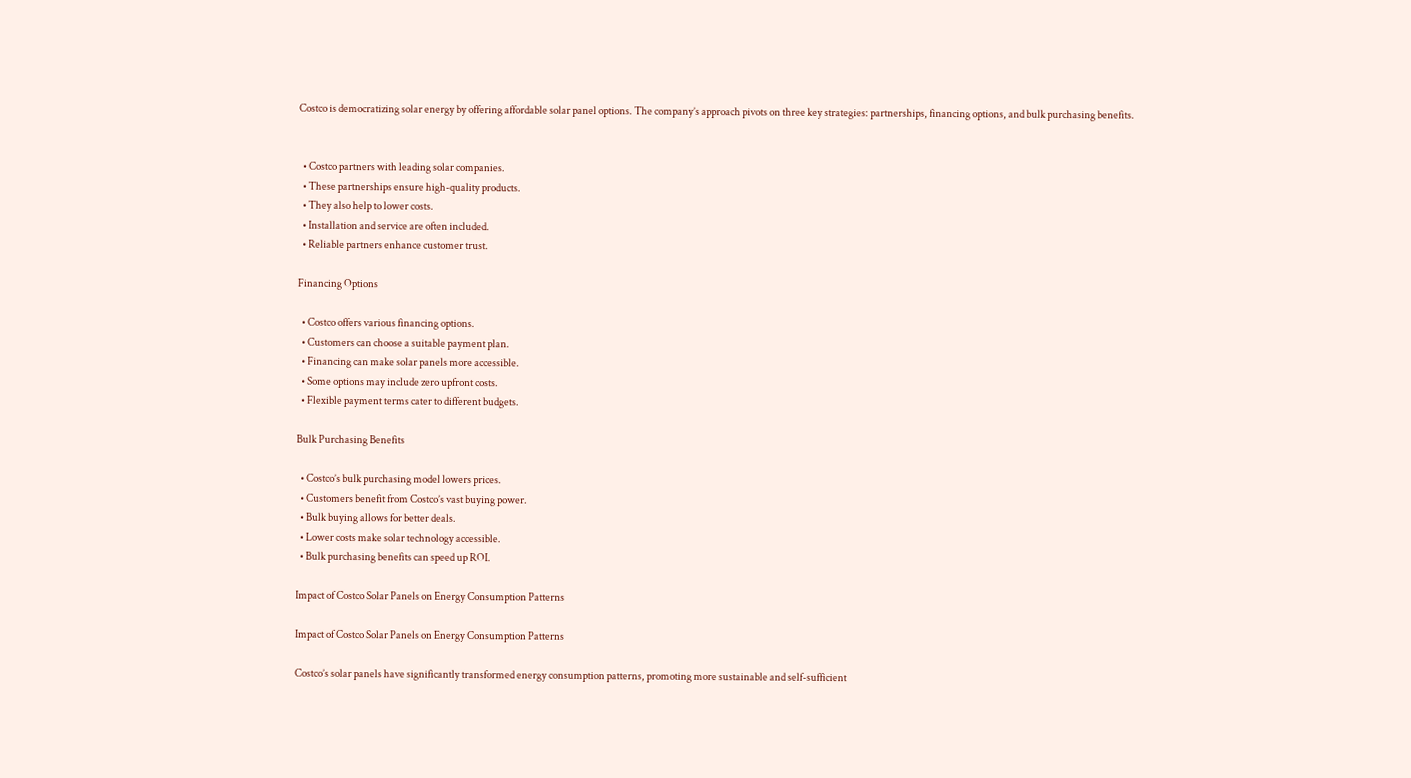Costco is democratizing solar energy by offering affordable solar panel options. The company’s approach pivots on three key strategies: partnerships, financing options, and bulk purchasing benefits.


  • Costco partners with leading solar companies.
  • These partnerships ensure high-quality products.
  • They also help to lower costs.
  • Installation and service are often included.
  • Reliable partners enhance customer trust.

Financing Options

  • Costco offers various financing options.
  • Customers can choose a suitable payment plan.
  • Financing can make solar panels more accessible.
  • Some options may include zero upfront costs.
  • Flexible payment terms cater to different budgets.

Bulk Purchasing Benefits

  • Costco’s bulk purchasing model lowers prices.
  • Customers benefit from Costco’s vast buying power.
  • Bulk buying allows for better deals.
  • Lower costs make solar technology accessible.
  • Bulk purchasing benefits can speed up ROI.

Impact of Costco Solar Panels on Energy Consumption Patterns

Impact of Costco Solar Panels on Energy Consumption Patterns

Costco’s solar panels have significantly transformed energy consumption patterns, promoting more sustainable and self-sufficient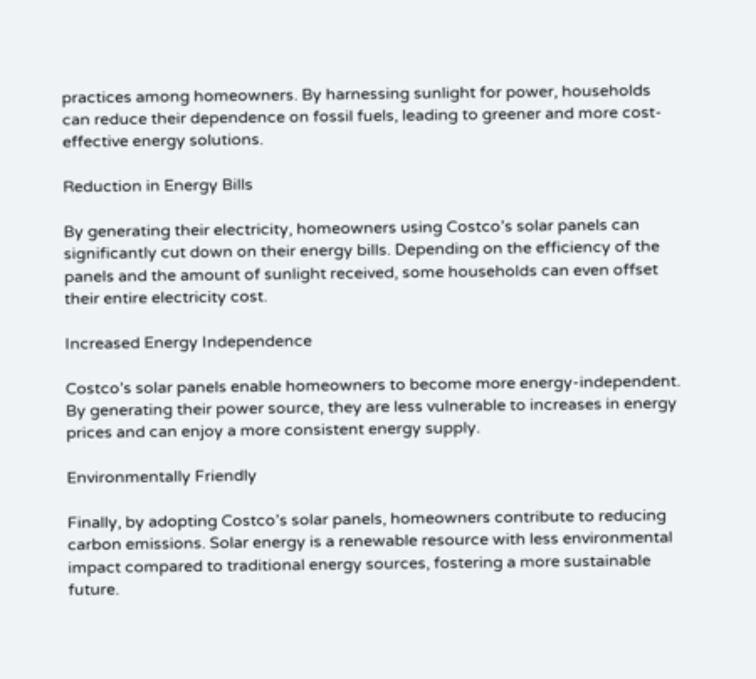practices among homeowners. By harnessing sunlight for power, households can reduce their dependence on fossil fuels, leading to greener and more cost-effective energy solutions.

Reduction in Energy Bills

By generating their electricity, homeowners using Costco’s solar panels can significantly cut down on their energy bills. Depending on the efficiency of the panels and the amount of sunlight received, some households can even offset their entire electricity cost.

Increased Energy Independence

Costco’s solar panels enable homeowners to become more energy-independent. By generating their power source, they are less vulnerable to increases in energy prices and can enjoy a more consistent energy supply.

Environmentally Friendly

Finally, by adopting Costco’s solar panels, homeowners contribute to reducing carbon emissions. Solar energy is a renewable resource with less environmental impact compared to traditional energy sources, fostering a more sustainable future.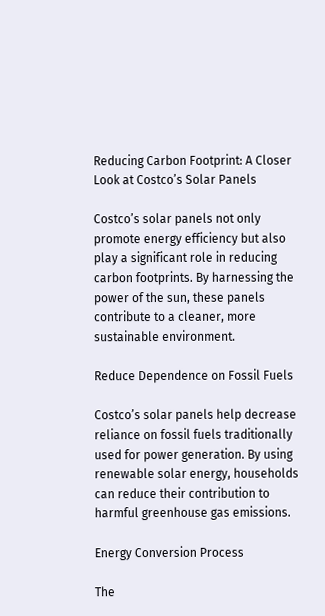Reducing Carbon Footprint: A Closer Look at Costco’s Solar Panels

Costco’s solar panels not only promote energy efficiency but also play a significant role in reducing carbon footprints. By harnessing the power of the sun, these panels contribute to a cleaner, more sustainable environment.

Reduce Dependence on Fossil Fuels

Costco’s solar panels help decrease reliance on fossil fuels traditionally used for power generation. By using renewable solar energy, households can reduce their contribution to harmful greenhouse gas emissions.

Energy Conversion Process

The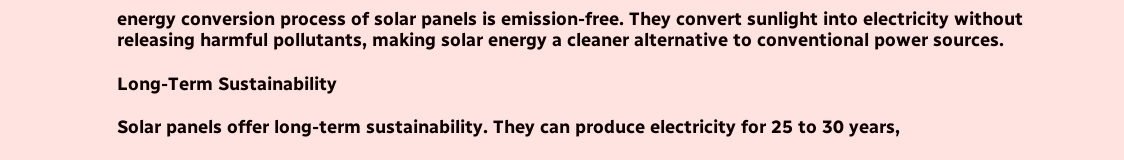energy conversion process of solar panels is emission-free. They convert sunlight into electricity without releasing harmful pollutants, making solar energy a cleaner alternative to conventional power sources.

Long-Term Sustainability

Solar panels offer long-term sustainability. They can produce electricity for 25 to 30 years,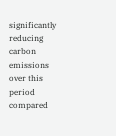significantly reducing carbon emissions over this period compared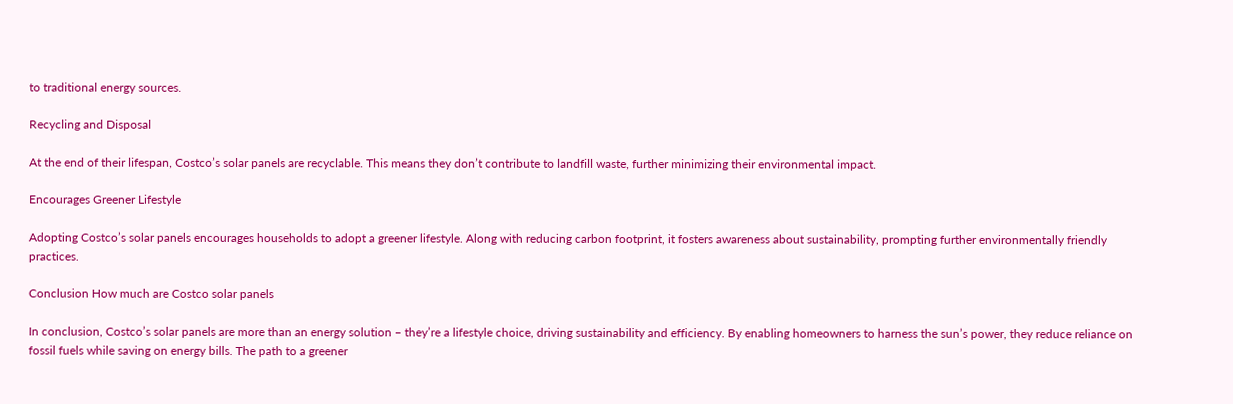to traditional energy sources.

Recycling and Disposal

At the end of their lifespan, Costco’s solar panels are recyclable. This means they don’t contribute to landfill waste, further minimizing their environmental impact.

Encourages Greener Lifestyle

Adopting Costco’s solar panels encourages households to adopt a greener lifestyle. Along with reducing carbon footprint, it fosters awareness about sustainability, prompting further environmentally friendly practices.

Conclusion How much are Costco solar panels

In conclusion, Costco’s solar panels are more than an energy solution – they’re a lifestyle choice, driving sustainability and efficiency. By enabling homeowners to harness the sun’s power, they reduce reliance on fossil fuels while saving on energy bills. The path to a greener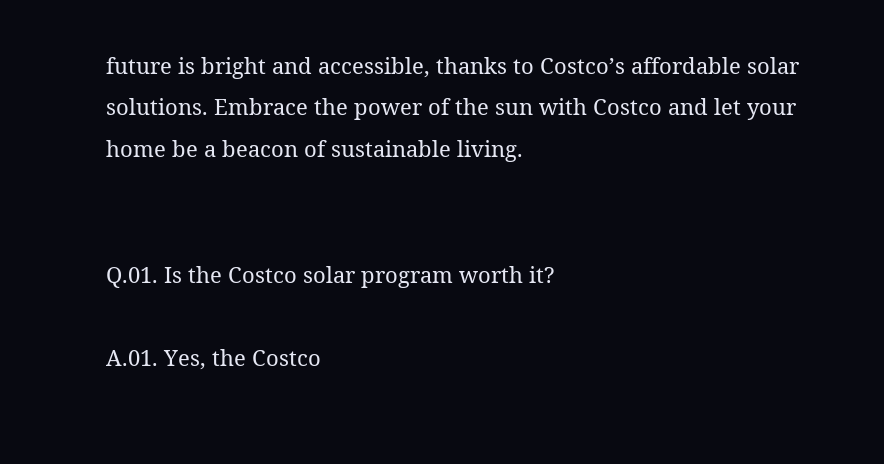future is bright and accessible, thanks to Costco’s affordable solar solutions. Embrace the power of the sun with Costco and let your home be a beacon of sustainable living.


Q.01. Is the Costco solar program worth it?

A.01. Yes, the Costco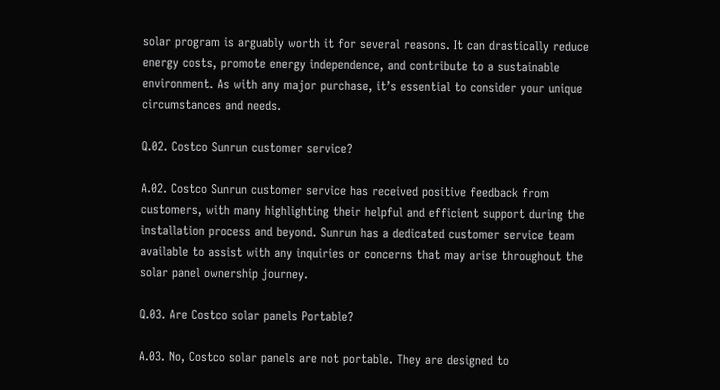solar program is arguably worth it for several reasons. It can drastically reduce energy costs, promote energy independence, and contribute to a sustainable environment. As with any major purchase, it’s essential to consider your unique circumstances and needs.

Q.02. Costco Sunrun customer service?

A.02. Costco Sunrun customer service has received positive feedback from customers, with many highlighting their helpful and efficient support during the installation process and beyond. Sunrun has a dedicated customer service team available to assist with any inquiries or concerns that may arise throughout the solar panel ownership journey.

Q.03. Are Costco solar panels Portable?

A.03. No, Costco solar panels are not portable. They are designed to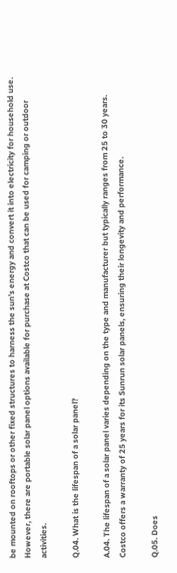be mounted on rooftops or other fixed structures to harness the sun’s energy and convert it into electricity for household use. However, there are portable solar panel options available for purchase at Costco that can be used for camping or outdoor activities.

Q.04. What is the lifespan of a solar panel?

A.04. The lifespan of a solar panel varies depending on the type and manufacturer but typically ranges from 25 to 30 years. Costco offers a warranty of 25 years for its Sunrun solar panels, ensuring their longevity and performance.

Q.05. Does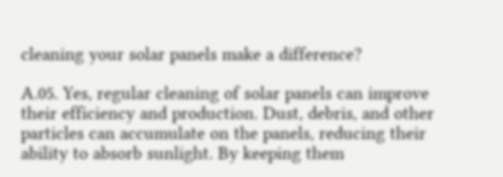cleaning your solar panels make a difference?

A.05. Yes, regular cleaning of solar panels can improve their efficiency and production. Dust, debris, and other particles can accumulate on the panels, reducing their ability to absorb sunlight. By keeping them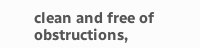clean and free of obstructions,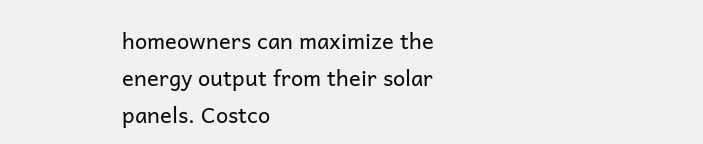homeowners can maximize the energy output from their solar panels. Costco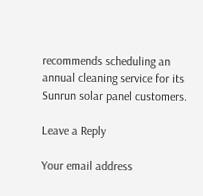recommends scheduling an annual cleaning service for its Sunrun solar panel customers.

Leave a Reply

Your email address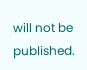will not be published.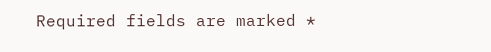Required fields are marked *